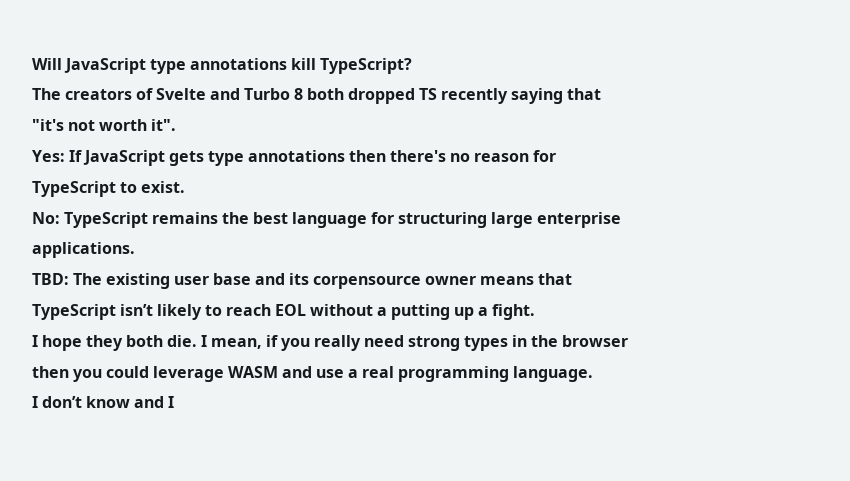Will JavaScript type annotations kill TypeScript?
The creators of Svelte and Turbo 8 both dropped TS recently saying that "it's not worth it".
Yes: If JavaScript gets type annotations then there's no reason for TypeScript to exist.
No: TypeScript remains the best language for structuring large enterprise applications.
TBD: The existing user base and its corpensource owner means that TypeScript isn’t likely to reach EOL without a putting up a fight.
I hope they both die. I mean, if you really need strong types in the browser then you could leverage WASM and use a real programming language.
I don’t know and I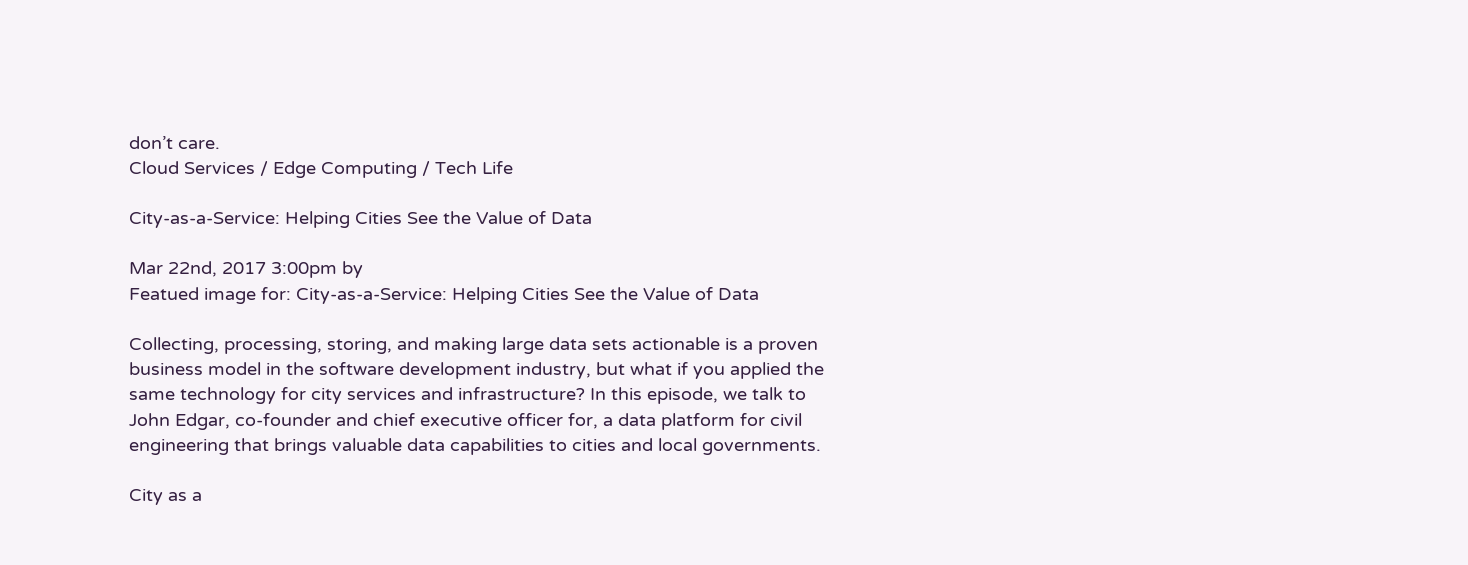don’t care.
Cloud Services / Edge Computing / Tech Life

City-as-a-Service: Helping Cities See the Value of Data

Mar 22nd, 2017 3:00pm by
Featued image for: City-as-a-Service: Helping Cities See the Value of Data

Collecting, processing, storing, and making large data sets actionable is a proven business model in the software development industry, but what if you applied the same technology for city services and infrastructure? In this episode, we talk to John Edgar, co-founder and chief executive officer for, a data platform for civil engineering that brings valuable data capabilities to cities and local governments.

City as a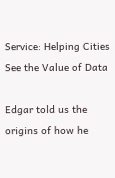Service: Helping Cities See the Value of Data

Edgar told us the origins of how he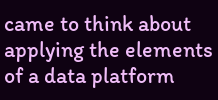came to think about applying the elements of a data platform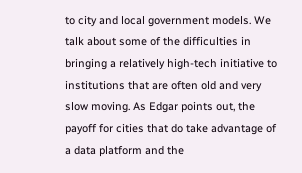to city and local government models. We talk about some of the difficulties in bringing a relatively high-tech initiative to institutions that are often old and very slow moving. As Edgar points out, the payoff for cities that do take advantage of a data platform and the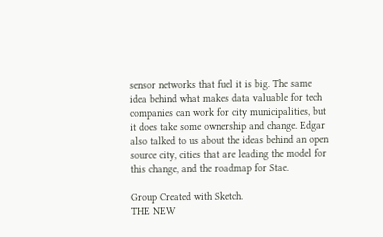sensor networks that fuel it is big. The same idea behind what makes data valuable for tech companies can work for city municipalities, but it does take some ownership and change. Edgar also talked to us about the ideas behind an open source city, cities that are leading the model for this change, and the roadmap for Stae.

Group Created with Sketch.
THE NEW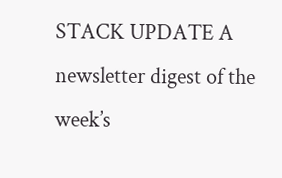STACK UPDATE A newsletter digest of the week’s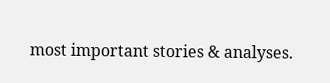most important stories & analyses.